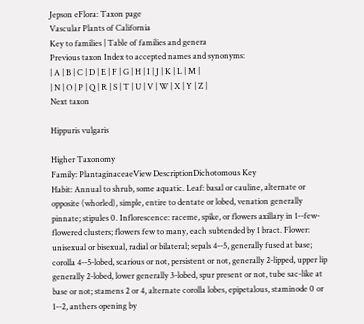Jepson eFlora: Taxon page
Vascular Plants of California
Key to families | Table of families and genera
Previous taxon Index to accepted names and synonyms:
| A | B | C | D | E | F | G | H | I | J | K | L | M |
| N | O | P | Q | R | S | T | U | V | W | X | Y | Z |
Next taxon

Hippuris vulgaris

Higher Taxonomy
Family: PlantaginaceaeView DescriptionDichotomous Key
Habit: Annual to shrub, some aquatic. Leaf: basal or cauline, alternate or opposite (whorled), simple, entire to dentate or lobed, venation generally pinnate; stipules 0. Inflorescence: raceme, spike, or flowers axillary in 1--few-flowered clusters; flowers few to many, each subtended by 1 bract. Flower: unisexual or bisexual, radial or bilateral; sepals 4--5, generally fused at base; corolla 4--5-lobed, scarious or not, persistent or not, generally 2-lipped, upper lip generally 2-lobed, lower generally 3-lobed, spur present or not, tube sac-like at base or not; stamens 2 or 4, alternate corolla lobes, epipetalous, staminode 0 or 1--2, anthers opening by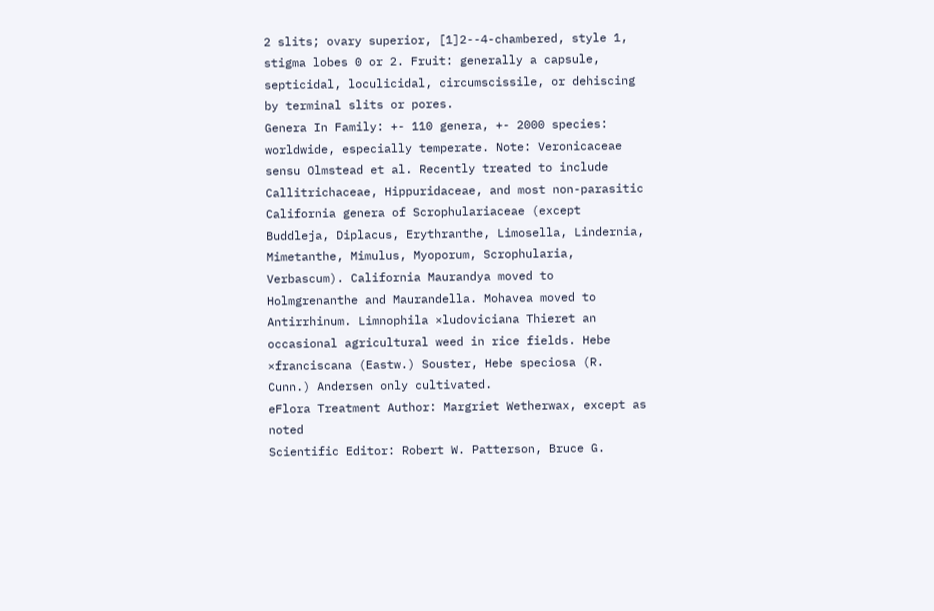2 slits; ovary superior, [1]2--4-chambered, style 1, stigma lobes 0 or 2. Fruit: generally a capsule, septicidal, loculicidal, circumscissile, or dehiscing by terminal slits or pores.
Genera In Family: +- 110 genera, +- 2000 species: worldwide, especially temperate. Note: Veronicaceae sensu Olmstead et al. Recently treated to include Callitrichaceae, Hippuridaceae, and most non-parasitic California genera of Scrophulariaceae (except Buddleja, Diplacus, Erythranthe, Limosella, Lindernia, Mimetanthe, Mimulus, Myoporum, Scrophularia, Verbascum). California Maurandya moved to Holmgrenanthe and Maurandella. Mohavea moved to Antirrhinum. Limnophila ×ludoviciana Thieret an occasional agricultural weed in rice fields. Hebe ×franciscana (Eastw.) Souster, Hebe speciosa (R. Cunn.) Andersen only cultivated.
eFlora Treatment Author: Margriet Wetherwax, except as noted
Scientific Editor: Robert W. Patterson, Bruce G.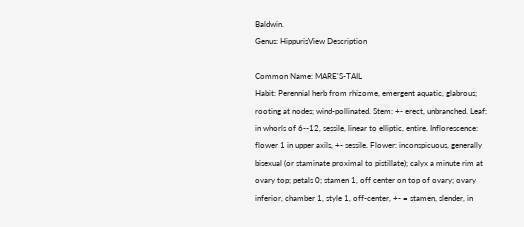Baldwin.
Genus: HippurisView Description

Common Name: MARE'S-TAIL
Habit: Perennial herb from rhizome, emergent aquatic, glabrous; rooting at nodes; wind-pollinated. Stem: +- erect, unbranched. Leaf: in whorls of 6--12, sessile, linear to elliptic, entire. Inflorescence: flower 1 in upper axils, +- sessile. Flower: inconspicuous, generally bisexual (or staminate proximal to pistillate); calyx a minute rim at ovary top; petals 0; stamen 1, off center on top of ovary; ovary inferior, chamber 1, style 1, off-center, +- = stamen, slender, in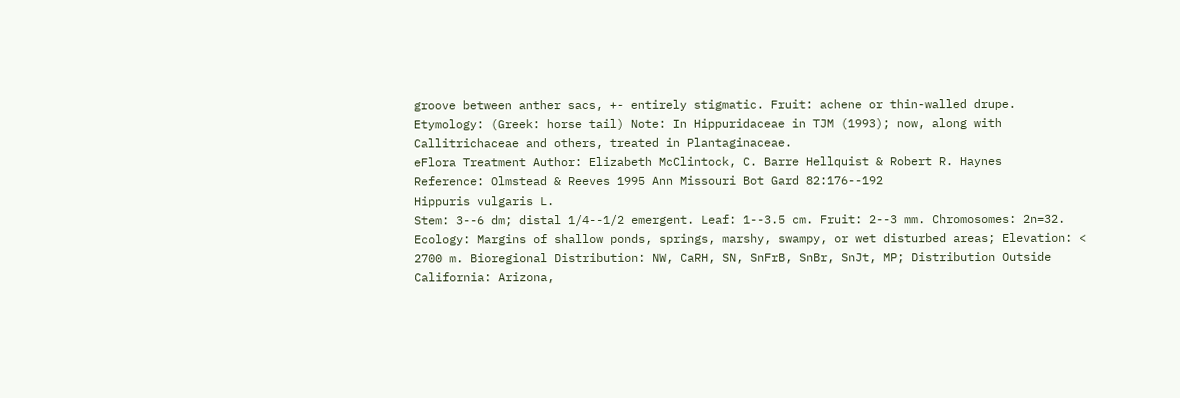groove between anther sacs, +- entirely stigmatic. Fruit: achene or thin-walled drupe.
Etymology: (Greek: horse tail) Note: In Hippuridaceae in TJM (1993); now, along with Callitrichaceae and others, treated in Plantaginaceae.
eFlora Treatment Author: Elizabeth McClintock, C. Barre Hellquist & Robert R. Haynes
Reference: Olmstead & Reeves 1995 Ann Missouri Bot Gard 82:176--192
Hippuris vulgaris L.
Stem: 3--6 dm; distal 1/4--1/2 emergent. Leaf: 1--3.5 cm. Fruit: 2--3 mm. Chromosomes: 2n=32.
Ecology: Margins of shallow ponds, springs, marshy, swampy, or wet disturbed areas; Elevation: < 2700 m. Bioregional Distribution: NW, CaRH, SN, SnFrB, SnBr, SnJt, MP; Distribution Outside California: Arizona,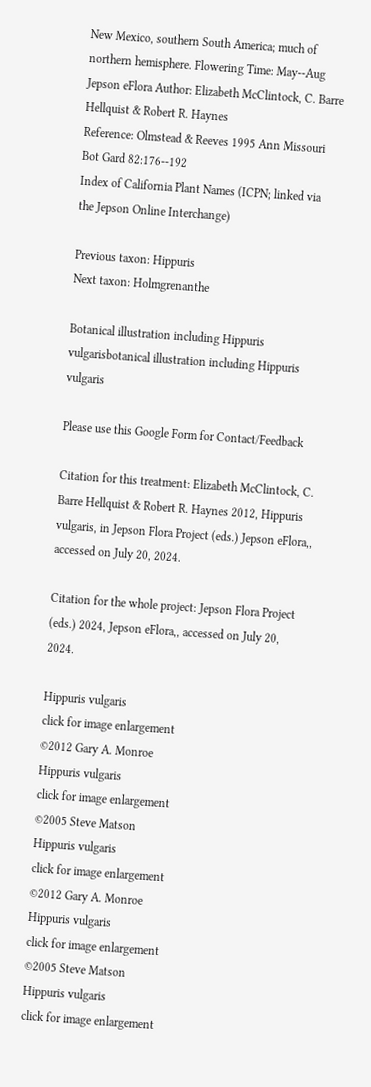New Mexico, southern South America; much of northern hemisphere. Flowering Time: May--Aug
Jepson eFlora Author: Elizabeth McClintock, C. Barre Hellquist & Robert R. Haynes
Reference: Olmstead & Reeves 1995 Ann Missouri Bot Gard 82:176--192
Index of California Plant Names (ICPN; linked via the Jepson Online Interchange)

Previous taxon: Hippuris
Next taxon: Holmgrenanthe

Botanical illustration including Hippuris vulgarisbotanical illustration including Hippuris vulgaris

Please use this Google Form for Contact/Feedback

Citation for this treatment: Elizabeth McClintock, C. Barre Hellquist & Robert R. Haynes 2012, Hippuris vulgaris, in Jepson Flora Project (eds.) Jepson eFlora,, accessed on July 20, 2024.

Citation for the whole project: Jepson Flora Project (eds.) 2024, Jepson eFlora,, accessed on July 20, 2024.

Hippuris vulgaris
click for image enlargement
©2012 Gary A. Monroe
Hippuris vulgaris
click for image enlargement
©2005 Steve Matson
Hippuris vulgaris
click for image enlargement
©2012 Gary A. Monroe
Hippuris vulgaris
click for image enlargement
©2005 Steve Matson
Hippuris vulgaris
click for image enlargement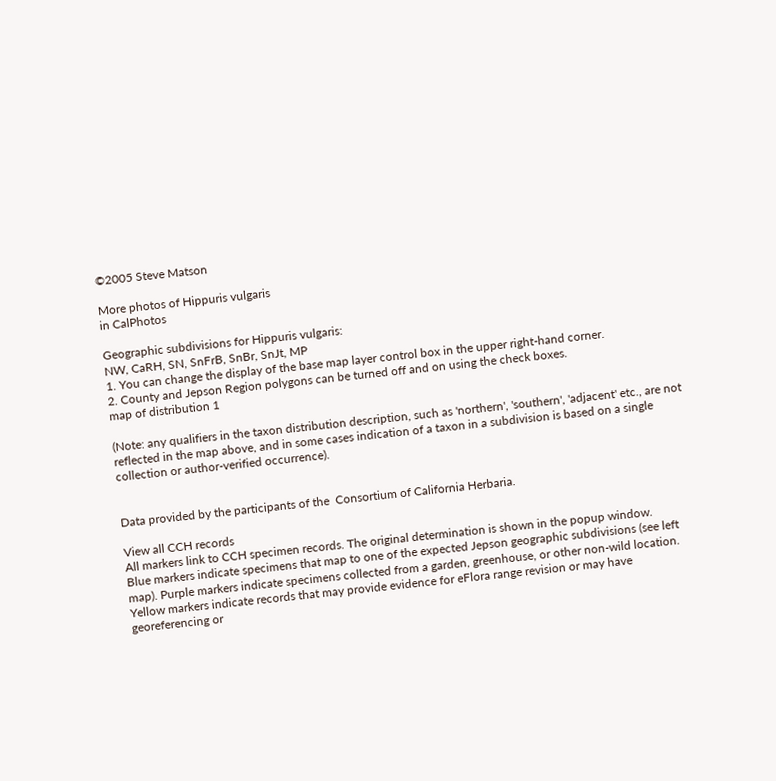©2005 Steve Matson

More photos of Hippuris vulgaris
in CalPhotos

Geographic subdivisions for Hippuris vulgaris:
NW, CaRH, SN, SnFrB, SnBr, SnJt, MP
1. You can change the display of the base map layer control box in the upper right-hand corner.
2. County and Jepson Region polygons can be turned off and on using the check boxes.
map of distribution 1

(Note: any qualifiers in the taxon distribution description, such as 'northern', 'southern', 'adjacent' etc., are not reflected in the map above, and in some cases indication of a taxon in a subdivision is based on a single collection or author-verified occurrence).


Data provided by the participants of the  Consortium of California Herbaria.

View all CCH records
All markers link to CCH specimen records. The original determination is shown in the popup window.
Blue markers indicate specimens that map to one of the expected Jepson geographic subdivisions (see left map). Purple markers indicate specimens collected from a garden, greenhouse, or other non-wild location.
Yellow markers indicate records that may provide evidence for eFlora range revision or may have georeferencing or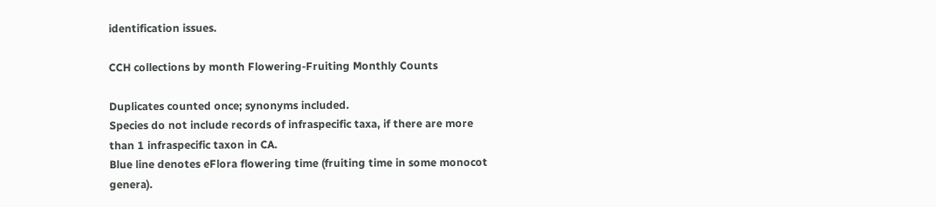identification issues.

CCH collections by month Flowering-Fruiting Monthly Counts

Duplicates counted once; synonyms included.
Species do not include records of infraspecific taxa, if there are more than 1 infraspecific taxon in CA.
Blue line denotes eFlora flowering time (fruiting time in some monocot genera).